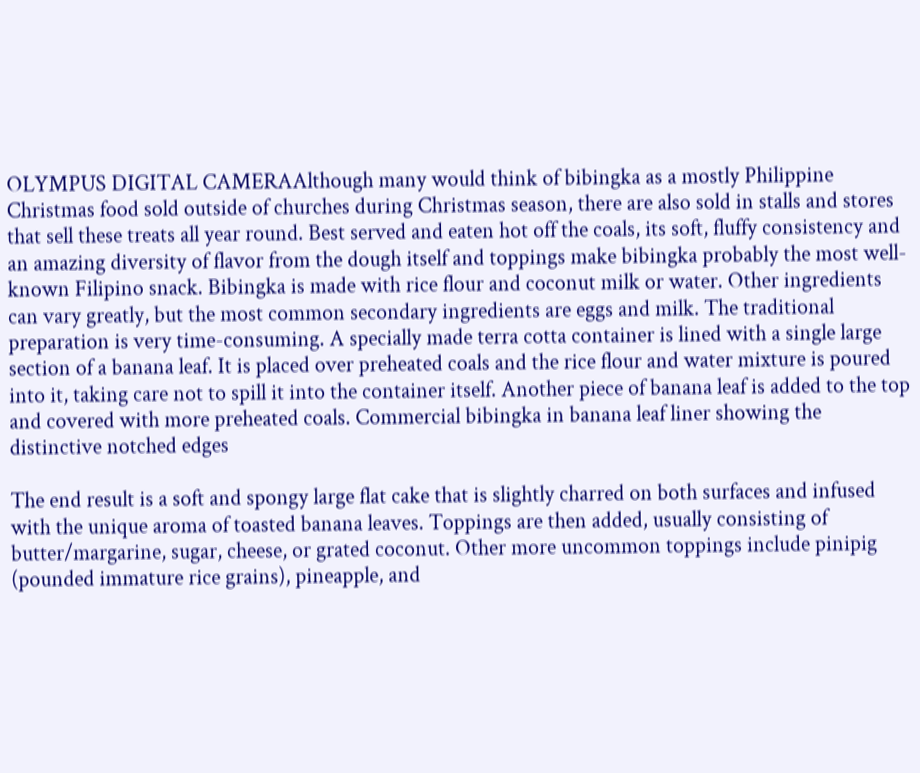OLYMPUS DIGITAL CAMERAAlthough many would think of bibingka as a mostly Philippine Christmas food sold outside of churches during Christmas season, there are also sold in stalls and stores that sell these treats all year round. Best served and eaten hot off the coals, its soft, fluffy consistency and an amazing diversity of flavor from the dough itself and toppings make bibingka probably the most well-known Filipino snack. Bibingka is made with rice flour and coconut milk or water. Other ingredients can vary greatly, but the most common secondary ingredients are eggs and milk. The traditional preparation is very time-consuming. A specially made terra cotta container is lined with a single large section of a banana leaf. It is placed over preheated coals and the rice flour and water mixture is poured into it, taking care not to spill it into the container itself. Another piece of banana leaf is added to the top and covered with more preheated coals. Commercial bibingka in banana leaf liner showing the distinctive notched edges

The end result is a soft and spongy large flat cake that is slightly charred on both surfaces and infused with the unique aroma of toasted banana leaves. Toppings are then added, usually consisting of butter/margarine, sugar, cheese, or grated coconut. Other more uncommon toppings include pinipig (pounded immature rice grains), pineapple, and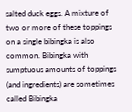salted duck eggs. A mixture of two or more of these toppings on a single bibingka is also common. Bibingka with sumptuous amounts of toppings (and ingredients) are sometimes called Bibingka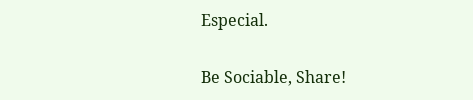Especial.

Be Sociable, Share!